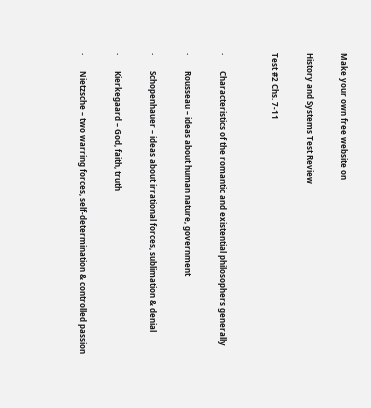Make your own free website on

History and Systems Test Review

Test #2 Chs. 7-11


·        Characteristics of the romantic and existential philosophers generally

·        Rousseau – ideas about human nature, government

·        Schopenhauer – ideas about irrational forces, sublimation & denial

·        Kierkegaard – God, faith, truth

·        Nietzsche – two warring forces, self-determination & controlled passion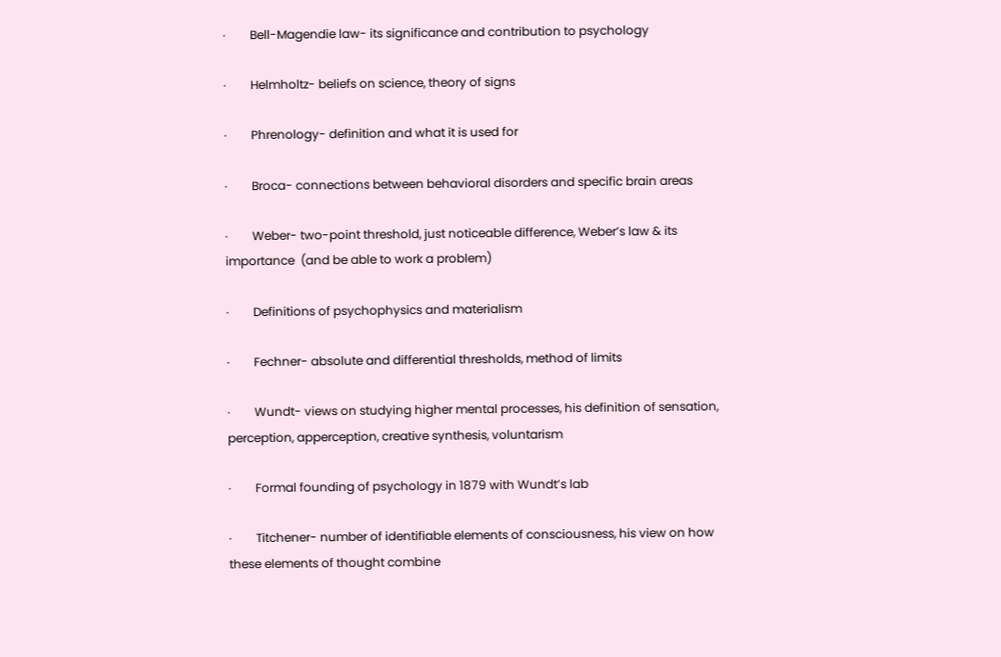·        Bell-Magendie law- its significance and contribution to psychology

·        Helmholtz- beliefs on science, theory of signs

·        Phrenology- definition and what it is used for

·        Broca- connections between behavioral disorders and specific brain areas

·        Weber- two-point threshold, just noticeable difference, Weber’s law & its importance  (and be able to work a problem)

·        Definitions of psychophysics and materialism

·        Fechner- absolute and differential thresholds, method of limits

·        Wundt- views on studying higher mental processes, his definition of sensation, perception, apperception, creative synthesis, voluntarism

·        Formal founding of psychology in 1879 with Wundt’s lab

·        Titchener- number of identifiable elements of consciousness, his view on how these elements of thought combine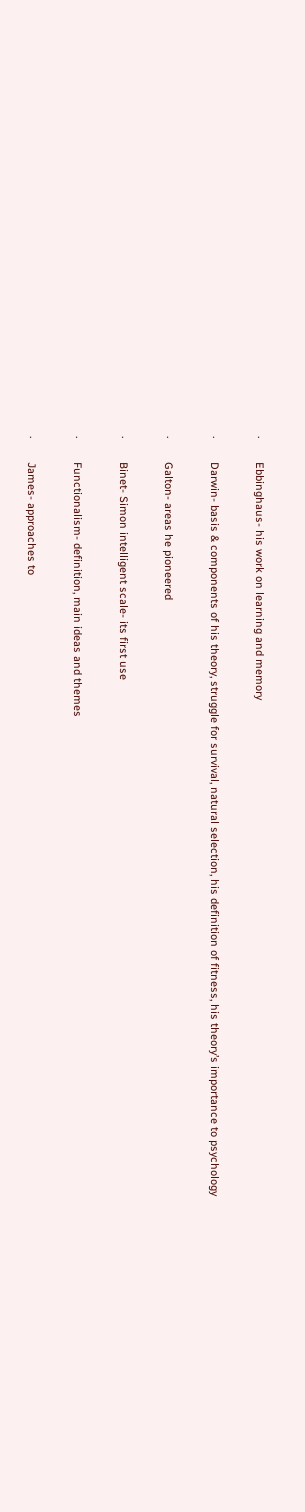·        Ebbinghaus- his work on learning and memory

·        Darwin- basis & components of his theory, struggle for survival, natural selection, his definition of fitness, his theory’s importance to psychology

·        Galton- areas he pioneered

·        Binet- Simon intelligent scale- its first use

·        Functionalism- definition, main ideas and themes

·        James- approaches to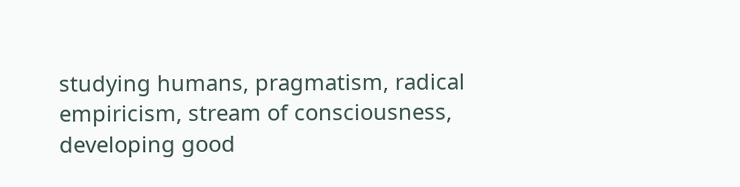studying humans, pragmatism, radical empiricism, stream of consciousness, developing good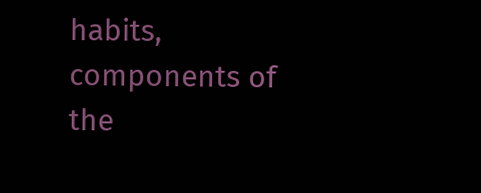habits, components of the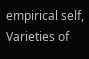empirical self, Varieties of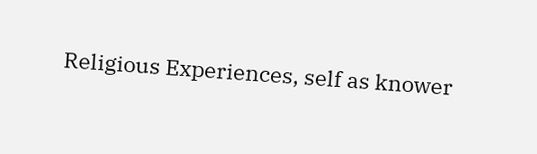Religious Experiences, self as knower